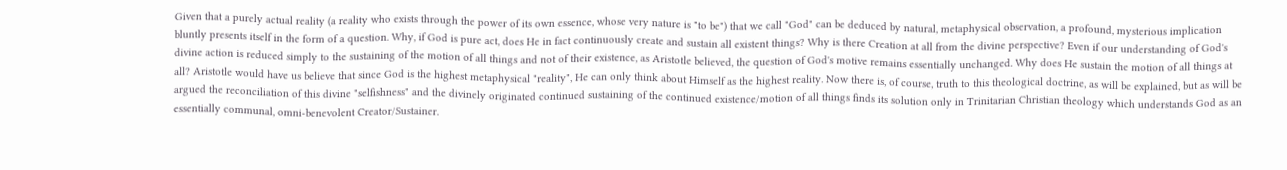Given that a purely actual reality (a reality who exists through the power of its own essence, whose very nature is "to be") that we call "God" can be deduced by natural, metaphysical observation, a profound, mysterious implication bluntly presents itself in the form of a question. Why, if God is pure act, does He in fact continuously create and sustain all existent things? Why is there Creation at all from the divine perspective? Even if our understanding of God's divine action is reduced simply to the sustaining of the motion of all things and not of their existence, as Aristotle believed, the question of God's motive remains essentially unchanged. Why does He sustain the motion of all things at all? Aristotle would have us believe that since God is the highest metaphysical "reality", He can only think about Himself as the highest reality. Now there is, of course, truth to this theological doctrine, as will be explained, but as will be argued the reconciliation of this divine "selfishness" and the divinely originated continued sustaining of the continued existence/motion of all things finds its solution only in Trinitarian Christian theology which understands God as an essentially communal, omni-benevolent Creator/Sustainer.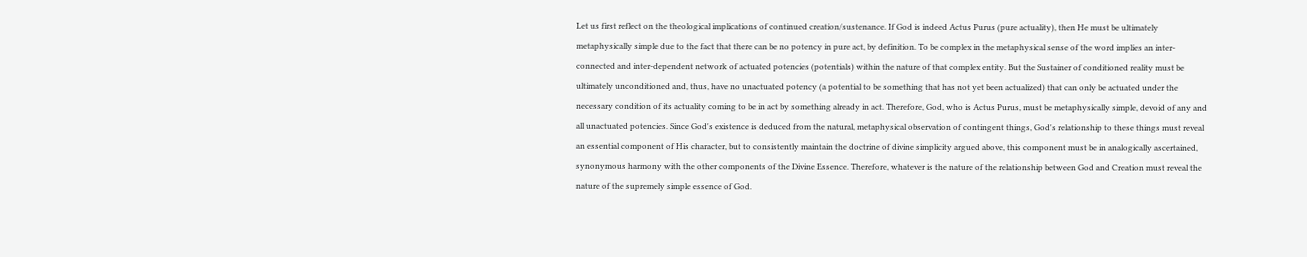Let us first reflect on the theological implications of continued creation/sustenance. If God is indeed Actus Purus (pure actuality), then He must be ultimately metaphysically simple due to the fact that there can be no potency in pure act, by definition. To be complex in the metaphysical sense of the word implies an inter-connected and inter-dependent network of actuated potencies (potentials) within the nature of that complex entity. But the Sustainer of conditioned reality must be ultimately unconditioned and, thus, have no unactuated potency (a potential to be something that has not yet been actualized) that can only be actuated under the necessary condition of its actuality coming to be in act by something already in act. Therefore, God, who is Actus Purus, must be metaphysically simple, devoid of any and all unactuated potencies. Since God's existence is deduced from the natural, metaphysical observation of contingent things, God's relationship to these things must reveal an essential component of His character, but to consistently maintain the doctrine of divine simplicity argued above, this component must be in analogically ascertained, synonymous harmony with the other components of the Divine Essence. Therefore, whatever is the nature of the relationship between God and Creation must reveal the nature of the supremely simple essence of God.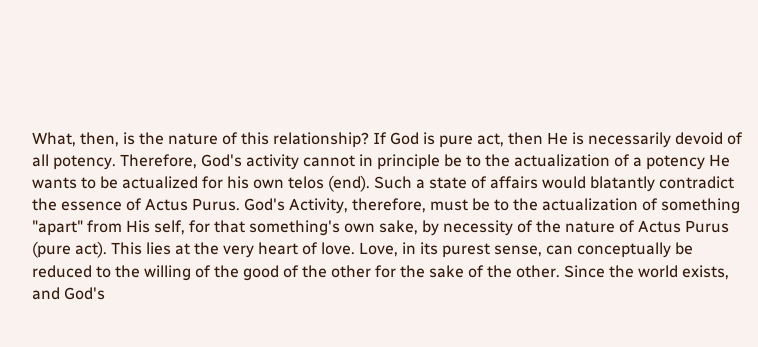What, then, is the nature of this relationship? If God is pure act, then He is necessarily devoid of all potency. Therefore, God's activity cannot in principle be to the actualization of a potency He wants to be actualized for his own telos (end). Such a state of affairs would blatantly contradict the essence of Actus Purus. God's Activity, therefore, must be to the actualization of something "apart" from His self, for that something's own sake, by necessity of the nature of Actus Purus (pure act). This lies at the very heart of love. Love, in its purest sense, can conceptually be reduced to the willing of the good of the other for the sake of the other. Since the world exists, and God's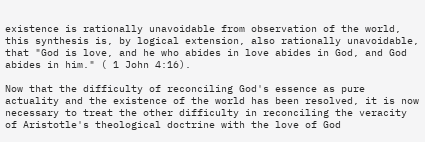existence is rationally unavoidable from observation of the world, this synthesis is, by logical extension, also rationally unavoidable, that "God is love, and he who abides in love abides in God, and God abides in him." ( 1 John 4:16).

Now that the difficulty of reconciling God's essence as pure actuality and the existence of the world has been resolved, it is now necessary to treat the other difficulty in reconciling the veracity of Aristotle's theological doctrine with the love of God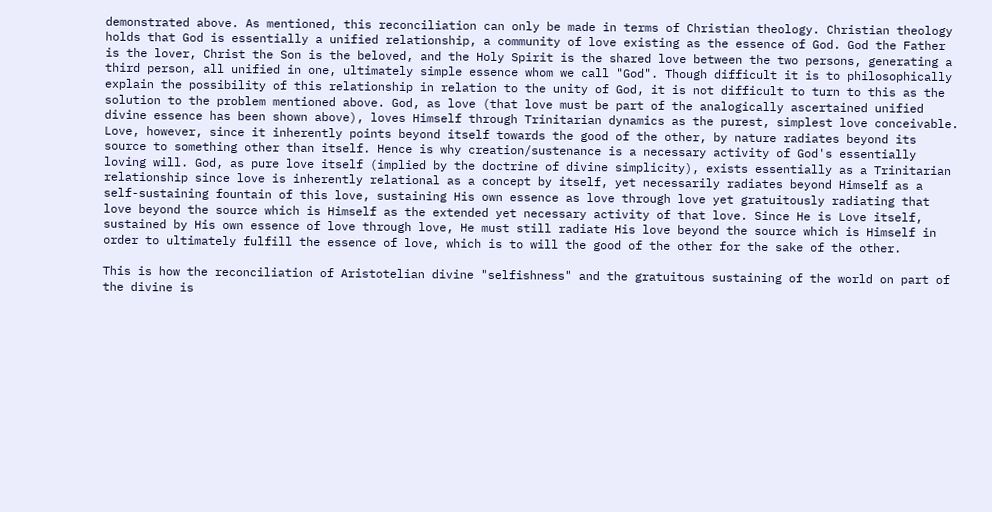demonstrated above. As mentioned, this reconciliation can only be made in terms of Christian theology. Christian theology holds that God is essentially a unified relationship, a community of love existing as the essence of God. God the Father is the lover, Christ the Son is the beloved, and the Holy Spirit is the shared love between the two persons, generating a third person, all unified in one, ultimately simple essence whom we call "God". Though difficult it is to philosophically explain the possibility of this relationship in relation to the unity of God, it is not difficult to turn to this as the solution to the problem mentioned above. God, as love (that love must be part of the analogically ascertained unified divine essence has been shown above), loves Himself through Trinitarian dynamics as the purest, simplest love conceivable. Love, however, since it inherently points beyond itself towards the good of the other, by nature radiates beyond its source to something other than itself. Hence is why creation/sustenance is a necessary activity of God's essentially loving will. God, as pure love itself (implied by the doctrine of divine simplicity), exists essentially as a Trinitarian relationship since love is inherently relational as a concept by itself, yet necessarily radiates beyond Himself as a self-sustaining fountain of this love, sustaining His own essence as love through love yet gratuitously radiating that love beyond the source which is Himself as the extended yet necessary activity of that love. Since He is Love itself, sustained by His own essence of love through love, He must still radiate His love beyond the source which is Himself in order to ultimately fulfill the essence of love, which is to will the good of the other for the sake of the other.

This is how the reconciliation of Aristotelian divine "selfishness" and the gratuitous sustaining of the world on part of the divine is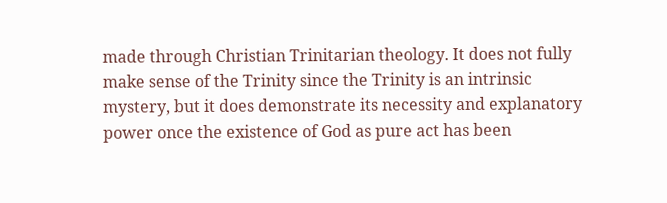made through Christian Trinitarian theology. It does not fully make sense of the Trinity since the Trinity is an intrinsic mystery, but it does demonstrate its necessity and explanatory power once the existence of God as pure act has been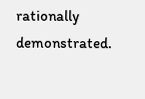rationally demonstrated.